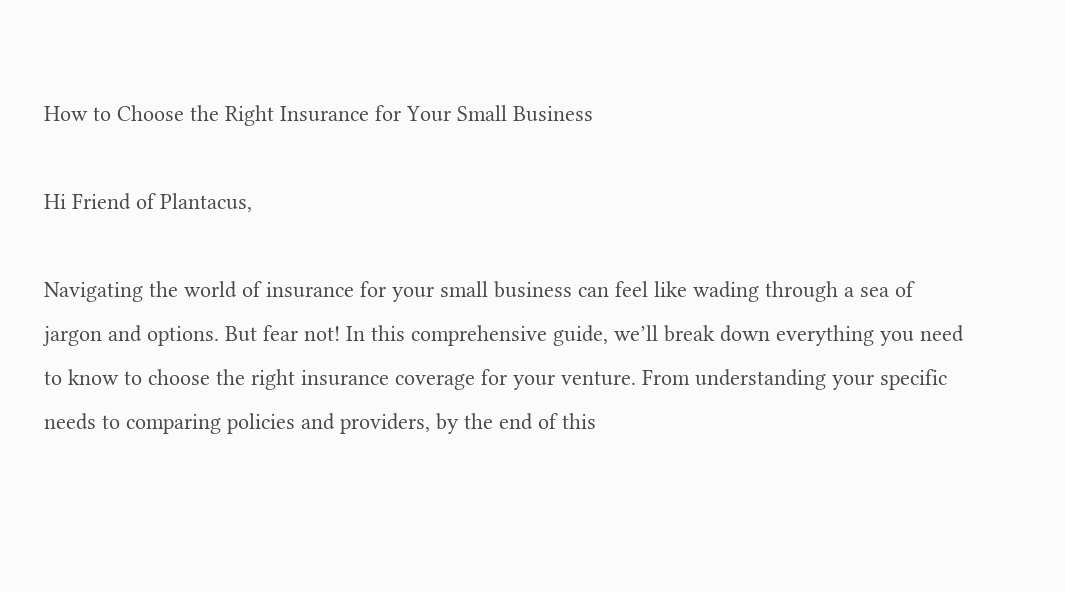How to Choose the Right Insurance for Your Small Business

Hi Friend of Plantacus,

Navigating the world of insurance for your small business can feel like wading through a sea of jargon and options. But fear not! In this comprehensive guide, we’ll break down everything you need to know to choose the right insurance coverage for your venture. From understanding your specific needs to comparing policies and providers, by the end of this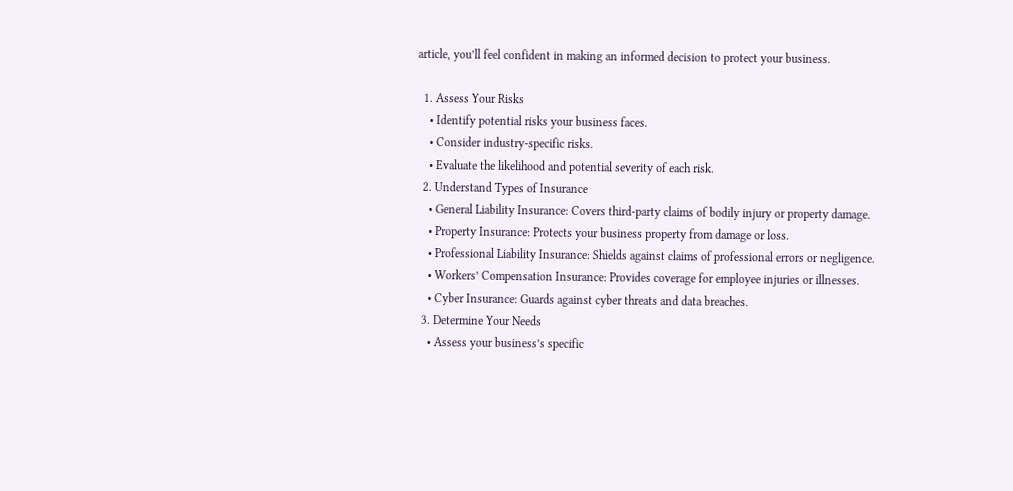article, you’ll feel confident in making an informed decision to protect your business.

  1. Assess Your Risks
    • Identify potential risks your business faces.
    • Consider industry-specific risks.
    • Evaluate the likelihood and potential severity of each risk.
  2. Understand Types of Insurance
    • General Liability Insurance: Covers third-party claims of bodily injury or property damage.
    • Property Insurance: Protects your business property from damage or loss.
    • Professional Liability Insurance: Shields against claims of professional errors or negligence.
    • Workers’ Compensation Insurance: Provides coverage for employee injuries or illnesses.
    • Cyber Insurance: Guards against cyber threats and data breaches.
  3. Determine Your Needs
    • Assess your business’s specific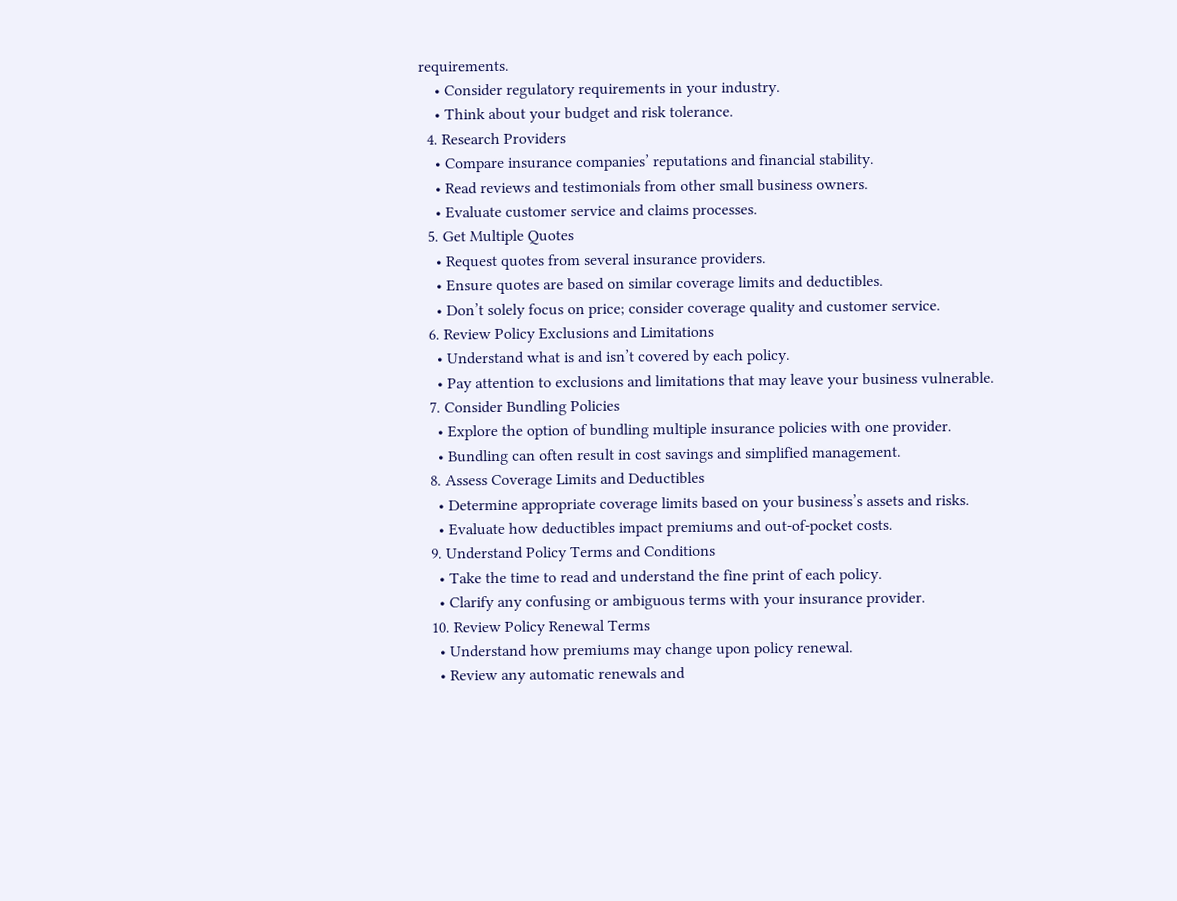requirements.
    • Consider regulatory requirements in your industry.
    • Think about your budget and risk tolerance.
  4. Research Providers
    • Compare insurance companies’ reputations and financial stability.
    • Read reviews and testimonials from other small business owners.
    • Evaluate customer service and claims processes.
  5. Get Multiple Quotes
    • Request quotes from several insurance providers.
    • Ensure quotes are based on similar coverage limits and deductibles.
    • Don’t solely focus on price; consider coverage quality and customer service.
  6. Review Policy Exclusions and Limitations
    • Understand what is and isn’t covered by each policy.
    • Pay attention to exclusions and limitations that may leave your business vulnerable.
  7. Consider Bundling Policies
    • Explore the option of bundling multiple insurance policies with one provider.
    • Bundling can often result in cost savings and simplified management.
  8. Assess Coverage Limits and Deductibles
    • Determine appropriate coverage limits based on your business’s assets and risks.
    • Evaluate how deductibles impact premiums and out-of-pocket costs.
  9. Understand Policy Terms and Conditions
    • Take the time to read and understand the fine print of each policy.
    • Clarify any confusing or ambiguous terms with your insurance provider.
  10. Review Policy Renewal Terms
    • Understand how premiums may change upon policy renewal.
    • Review any automatic renewals and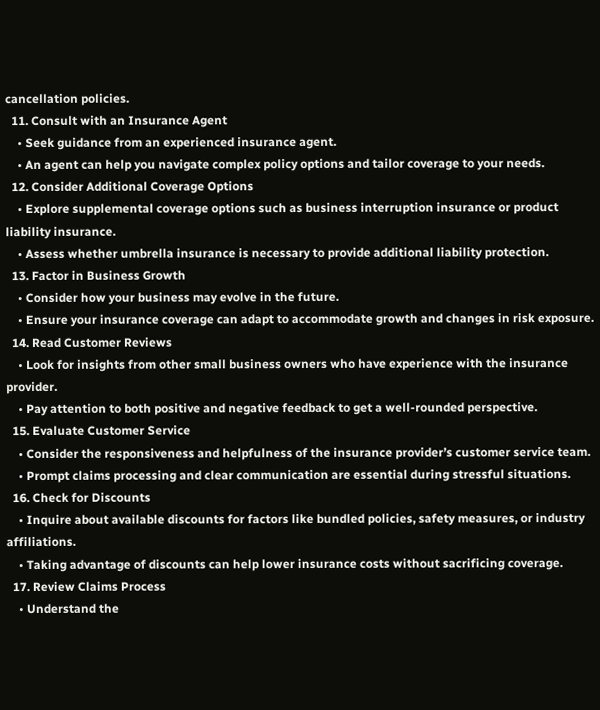cancellation policies.
  11. Consult with an Insurance Agent
    • Seek guidance from an experienced insurance agent.
    • An agent can help you navigate complex policy options and tailor coverage to your needs.
  12. Consider Additional Coverage Options
    • Explore supplemental coverage options such as business interruption insurance or product liability insurance.
    • Assess whether umbrella insurance is necessary to provide additional liability protection.
  13. Factor in Business Growth
    • Consider how your business may evolve in the future.
    • Ensure your insurance coverage can adapt to accommodate growth and changes in risk exposure.
  14. Read Customer Reviews
    • Look for insights from other small business owners who have experience with the insurance provider.
    • Pay attention to both positive and negative feedback to get a well-rounded perspective.
  15. Evaluate Customer Service
    • Consider the responsiveness and helpfulness of the insurance provider’s customer service team.
    • Prompt claims processing and clear communication are essential during stressful situations.
  16. Check for Discounts
    • Inquire about available discounts for factors like bundled policies, safety measures, or industry affiliations.
    • Taking advantage of discounts can help lower insurance costs without sacrificing coverage.
  17. Review Claims Process
    • Understand the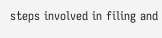steps involved in filing and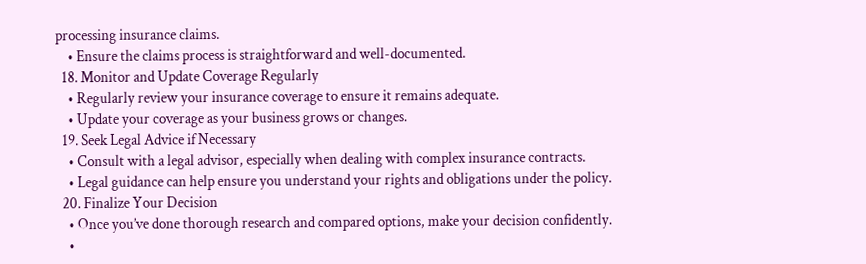processing insurance claims.
    • Ensure the claims process is straightforward and well-documented.
  18. Monitor and Update Coverage Regularly
    • Regularly review your insurance coverage to ensure it remains adequate.
    • Update your coverage as your business grows or changes.
  19. Seek Legal Advice if Necessary
    • Consult with a legal advisor, especially when dealing with complex insurance contracts.
    • Legal guidance can help ensure you understand your rights and obligations under the policy.
  20. Finalize Your Decision
    • Once you’ve done thorough research and compared options, make your decision confidently.
    •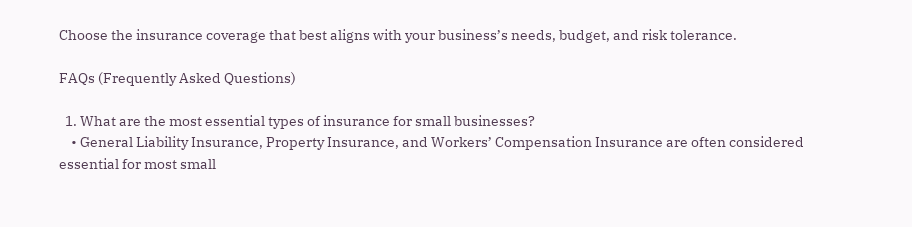Choose the insurance coverage that best aligns with your business’s needs, budget, and risk tolerance.

FAQs (Frequently Asked Questions)

  1. What are the most essential types of insurance for small businesses?
    • General Liability Insurance, Property Insurance, and Workers’ Compensation Insurance are often considered essential for most small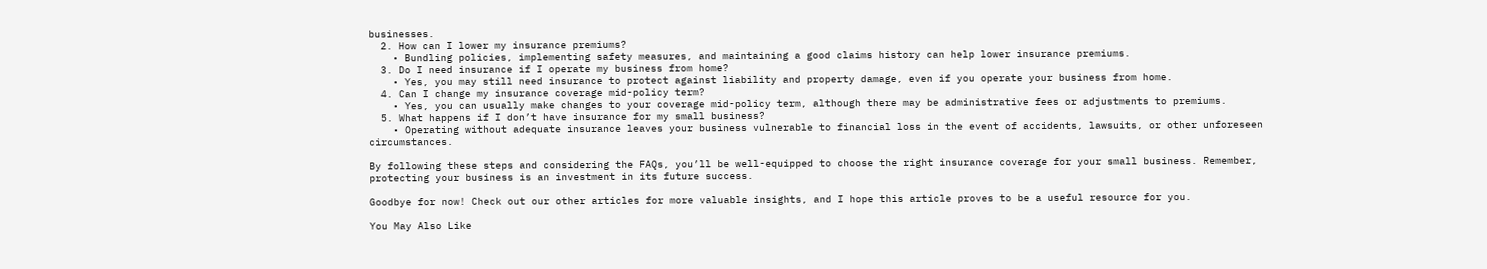businesses.
  2. How can I lower my insurance premiums?
    • Bundling policies, implementing safety measures, and maintaining a good claims history can help lower insurance premiums.
  3. Do I need insurance if I operate my business from home?
    • Yes, you may still need insurance to protect against liability and property damage, even if you operate your business from home.
  4. Can I change my insurance coverage mid-policy term?
    • Yes, you can usually make changes to your coverage mid-policy term, although there may be administrative fees or adjustments to premiums.
  5. What happens if I don’t have insurance for my small business?
    • Operating without adequate insurance leaves your business vulnerable to financial loss in the event of accidents, lawsuits, or other unforeseen circumstances.

By following these steps and considering the FAQs, you’ll be well-equipped to choose the right insurance coverage for your small business. Remember, protecting your business is an investment in its future success.

Goodbye for now! Check out our other articles for more valuable insights, and I hope this article proves to be a useful resource for you.

You May Also Like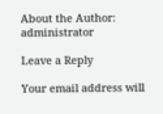About the Author: administrator

Leave a Reply

Your email address will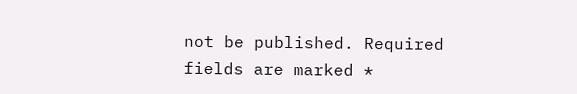not be published. Required fields are marked *